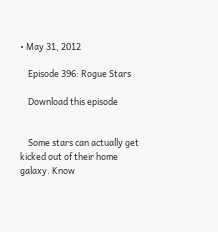• May 31, 2012

    Episode 396: Rogue Stars

    Download this episode


    Some stars can actually get kicked out of their home galaxy. Know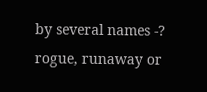by several names -? rogue, runaway or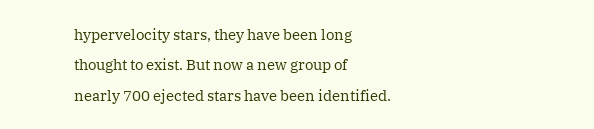hypervelocity stars, they have been long thought to exist. But now a new group of nearly 700 ejected stars have been identified.